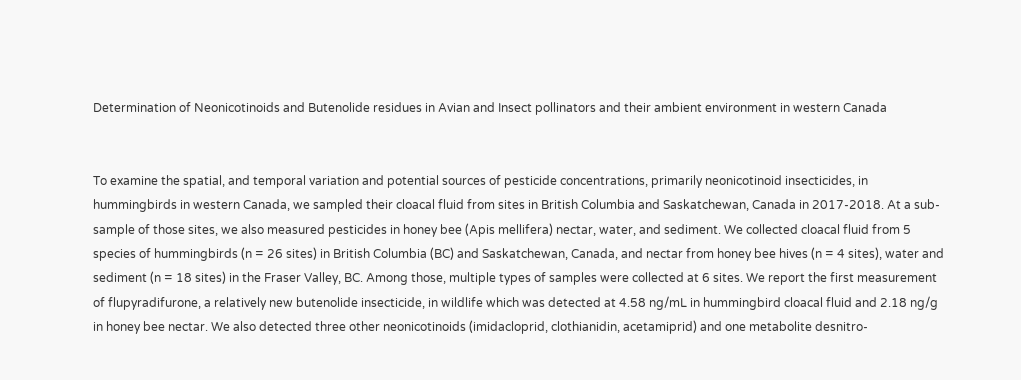Determination of Neonicotinoids and Butenolide residues in Avian and Insect pollinators and their ambient environment in western Canada


To examine the spatial, and temporal variation and potential sources of pesticide concentrations, primarily neonicotinoid insecticides, in hummingbirds in western Canada, we sampled their cloacal fluid from sites in British Columbia and Saskatchewan, Canada in 2017-2018. At a sub-sample of those sites, we also measured pesticides in honey bee (Apis mellifera) nectar, water, and sediment. We collected cloacal fluid from 5 species of hummingbirds (n = 26 sites) in British Columbia (BC) and Saskatchewan, Canada, and nectar from honey bee hives (n = 4 sites), water and sediment (n = 18 sites) in the Fraser Valley, BC. Among those, multiple types of samples were collected at 6 sites. We report the first measurement of flupyradifurone, a relatively new butenolide insecticide, in wildlife which was detected at 4.58 ng/mL in hummingbird cloacal fluid and 2.18 ng/g in honey bee nectar. We also detected three other neonicotinoids (imidacloprid, clothianidin, acetamiprid) and one metabolite desnitro-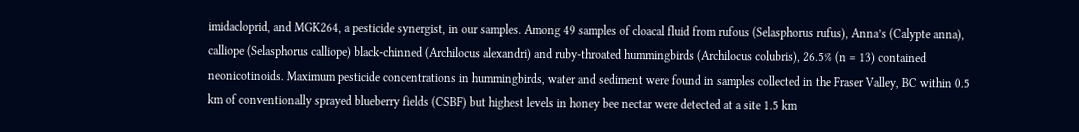imidacloprid, and MGK264, a pesticide synergist, in our samples. Among 49 samples of cloacal fluid from rufous (Selasphorus rufus), Anna’s (Calypte anna), calliope (Selasphorus calliope) black-chinned (Archilocus alexandri) and ruby-throated hummingbirds (Archilocus colubris), 26.5% (n = 13) contained neonicotinoids. Maximum pesticide concentrations in hummingbirds, water and sediment were found in samples collected in the Fraser Valley, BC within 0.5 km of conventionally sprayed blueberry fields (CSBF) but highest levels in honey bee nectar were detected at a site 1.5 km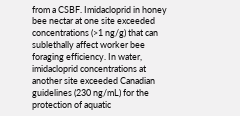from a CSBF. Imidacloprid in honey bee nectar at one site exceeded concentrations (>1 ng/g) that can sublethally affect worker bee foraging efficiency. In water, imidacloprid concentrations at another site exceeded Canadian guidelines (230 ng/mL) for the protection of aquatic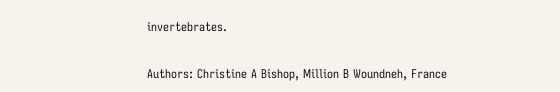invertebrates.

Authors: Christine A Bishop, Million B Woundneh, France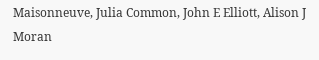Maisonneuve, Julia Common, John E Elliott, Alison J Moran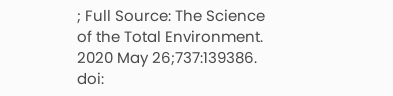; Full Source: The Science of the Total Environment. 2020 May 26;737:139386. doi: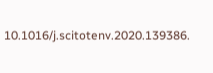10.1016/j.scitotenv.2020.139386.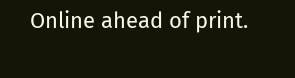Online ahead of print.